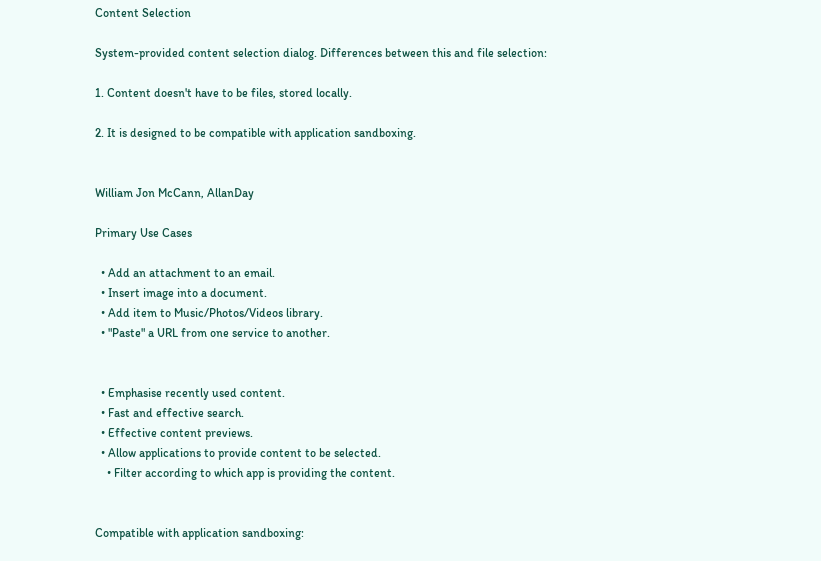Content Selection

System-provided content selection dialog. Differences between this and file selection:

1. Content doesn't have to be files, stored locally.

2. It is designed to be compatible with application sandboxing.


William Jon McCann, AllanDay

Primary Use Cases

  • Add an attachment to an email.
  • Insert image into a document.
  • Add item to Music/Photos/Videos library.
  • "Paste" a URL from one service to another.


  • Emphasise recently used content.
  • Fast and effective search.
  • Effective content previews.
  • Allow applications to provide content to be selected.
    • Filter according to which app is providing the content.


Compatible with application sandboxing: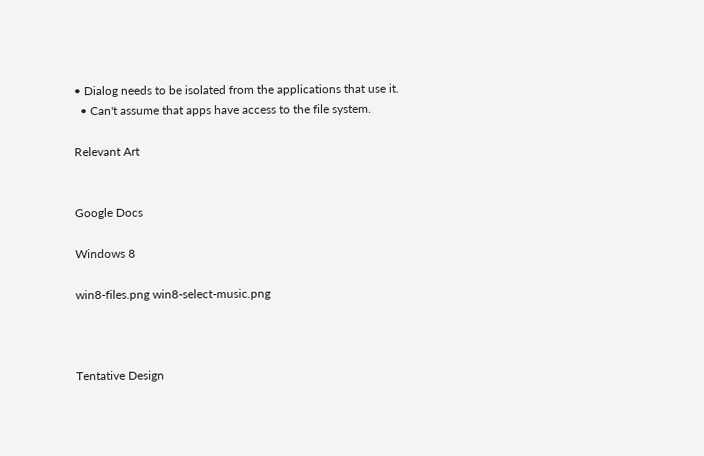• Dialog needs to be isolated from the applications that use it.
  • Can't assume that apps have access to the file system.

Relevant Art


Google Docs

Windows 8

win8-files.png win8-select-music.png



Tentative Design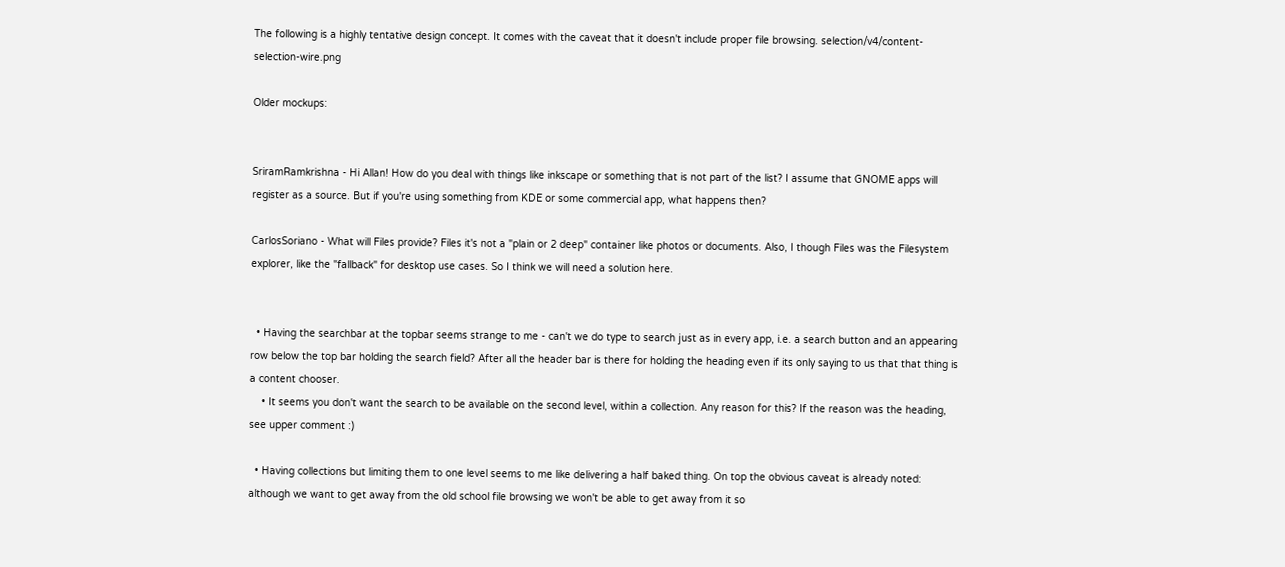The following is a highly tentative design concept. It comes with the caveat that it doesn't include proper file browsing. selection/v4/content-selection-wire.png

Older mockups:


SriramRamkrishna - Hi Allan! How do you deal with things like inkscape or something that is not part of the list? I assume that GNOME apps will register as a source. But if you're using something from KDE or some commercial app, what happens then?

CarlosSoriano - What will Files provide? Files it's not a "plain or 2 deep" container like photos or documents. Also, I though Files was the Filesystem explorer, like the "fallback" for desktop use cases. So I think we will need a solution here.


  • Having the searchbar at the topbar seems strange to me - can't we do type to search just as in every app, i.e. a search button and an appearing row below the top bar holding the search field? After all the header bar is there for holding the heading even if its only saying to us that that thing is a content chooser.
    • It seems you don't want the search to be available on the second level, within a collection. Any reason for this? If the reason was the heading, see upper comment :)

  • Having collections but limiting them to one level seems to me like delivering a half baked thing. On top the obvious caveat is already noted: although we want to get away from the old school file browsing we won't be able to get away from it so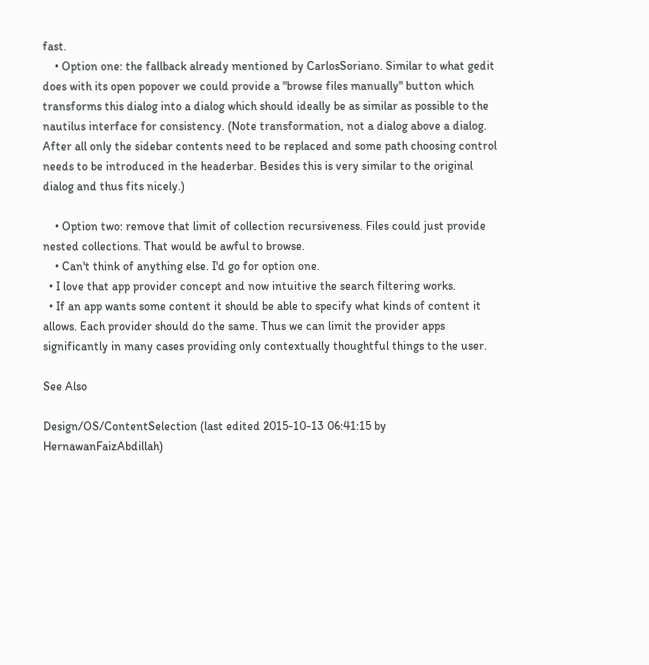fast.
    • Option one: the fallback already mentioned by CarlosSoriano. Similar to what gedit does with its open popover we could provide a "browse files manually" button which transforms this dialog into a dialog which should ideally be as similar as possible to the nautilus interface for consistency. (Note transformation, not a dialog above a dialog. After all only the sidebar contents need to be replaced and some path choosing control needs to be introduced in the headerbar. Besides this is very similar to the original dialog and thus fits nicely.)

    • Option two: remove that limit of collection recursiveness. Files could just provide nested collections. That would be awful to browse.
    • Can't think of anything else. I'd go for option one.
  • I love that app provider concept and now intuitive the search filtering works.
  • If an app wants some content it should be able to specify what kinds of content it allows. Each provider should do the same. Thus we can limit the provider apps significantly in many cases providing only contextually thoughtful things to the user.

See Also

Design/OS/ContentSelection (last edited 2015-10-13 06:41:15 by HernawanFaizAbdillah)